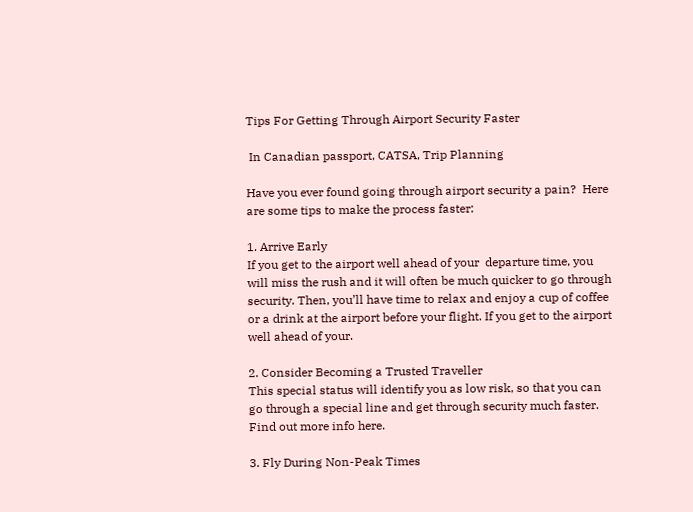Tips For Getting Through Airport Security Faster

 In Canadian passport, CATSA, Trip Planning

Have you ever found going through airport security a pain?  Here are some tips to make the process faster:

1. Arrive Early
If you get to the airport well ahead of your  departure time, you will miss the rush and it will often be much quicker to go through security. Then, you’ll have time to relax and enjoy a cup of coffee or a drink at the airport before your flight. If you get to the airport well ahead of your.

2. Consider Becoming a Trusted Traveller
This special status will identify you as low risk, so that you can go through a special line and get through security much faster. Find out more info here.

3. Fly During Non-Peak Times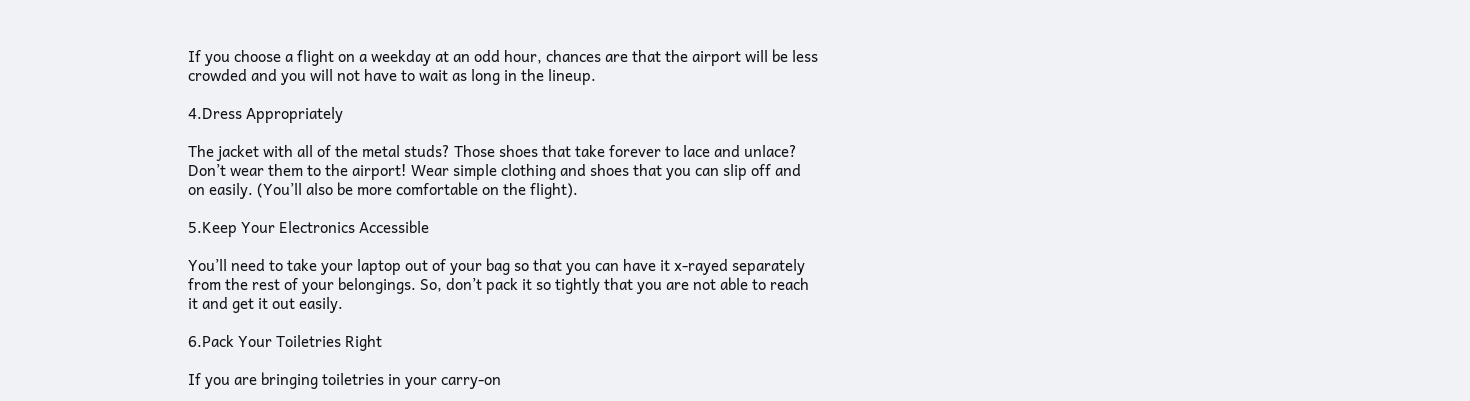If you choose a flight on a weekday at an odd hour, chances are that the airport will be less crowded and you will not have to wait as long in the lineup.

4.Dress Appropriately

The jacket with all of the metal studs? Those shoes that take forever to lace and unlace? Don’t wear them to the airport! Wear simple clothing and shoes that you can slip off and on easily. (You’ll also be more comfortable on the flight).

5.Keep Your Electronics Accessible

You’ll need to take your laptop out of your bag so that you can have it x-rayed separately from the rest of your belongings. So, don’t pack it so tightly that you are not able to reach it and get it out easily.

6.Pack Your Toiletries Right

If you are bringing toiletries in your carry-on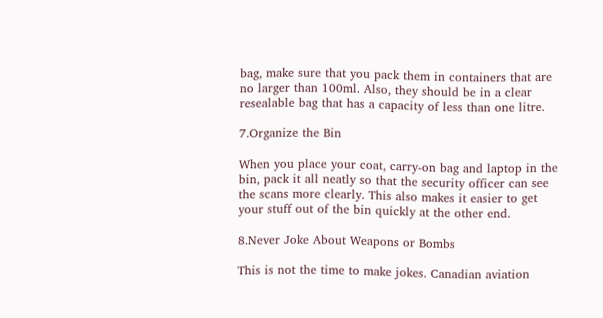bag, make sure that you pack them in containers that are no larger than 100ml. Also, they should be in a clear resealable bag that has a capacity of less than one litre.

7.Organize the Bin

When you place your coat, carry-on bag and laptop in the bin, pack it all neatly so that the security officer can see the scans more clearly. This also makes it easier to get your stuff out of the bin quickly at the other end.

8.Never Joke About Weapons or Bombs

This is not the time to make jokes. Canadian aviation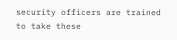security officers are trained to take these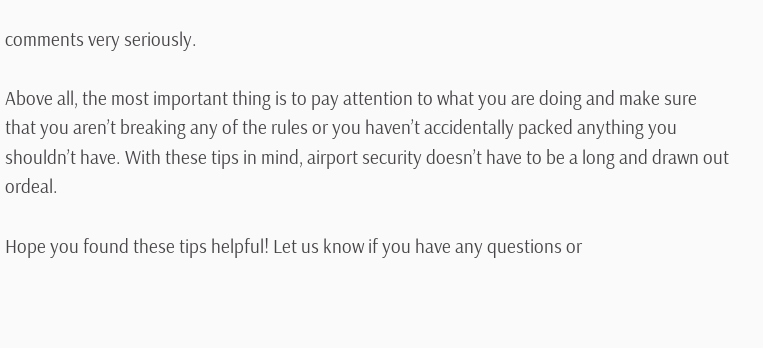comments very seriously.

Above all, the most important thing is to pay attention to what you are doing and make sure that you aren’t breaking any of the rules or you haven’t accidentally packed anything you shouldn’t have. With these tips in mind, airport security doesn’t have to be a long and drawn out ordeal.

Hope you found these tips helpful! Let us know if you have any questions or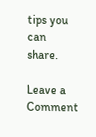tips you can share.

Leave a Comment